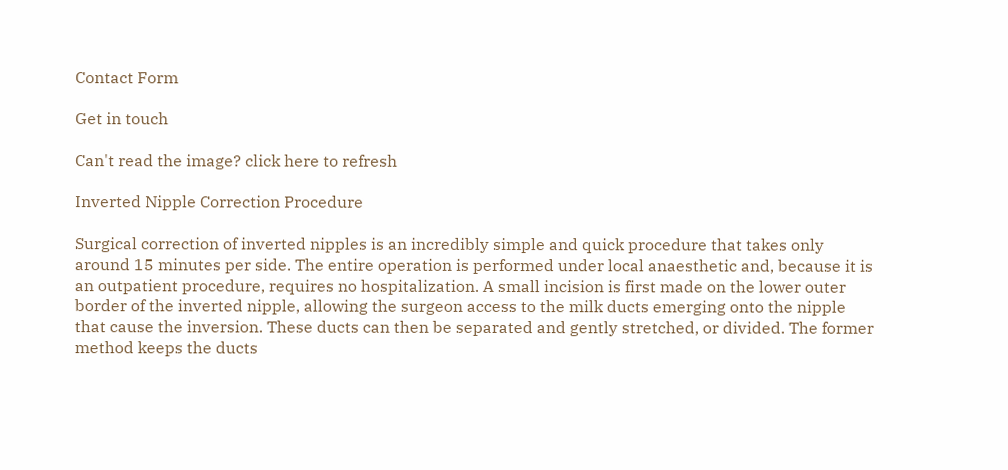Contact Form

Get in touch

Can't read the image? click here to refresh

Inverted Nipple Correction Procedure

Surgical correction of inverted nipples is an incredibly simple and quick procedure that takes only around 15 minutes per side. The entire operation is performed under local anaesthetic and, because it is an outpatient procedure, requires no hospitalization. A small incision is first made on the lower outer border of the inverted nipple, allowing the surgeon access to the milk ducts emerging onto the nipple that cause the inversion. These ducts can then be separated and gently stretched, or divided. The former method keeps the ducts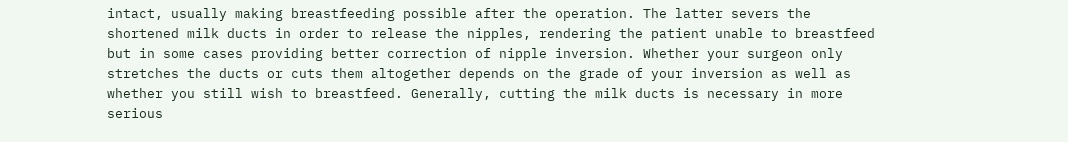intact, usually making breastfeeding possible after the operation. The latter severs the shortened milk ducts in order to release the nipples, rendering the patient unable to breastfeed but in some cases providing better correction of nipple inversion. Whether your surgeon only stretches the ducts or cuts them altogether depends on the grade of your inversion as well as whether you still wish to breastfeed. Generally, cutting the milk ducts is necessary in more serious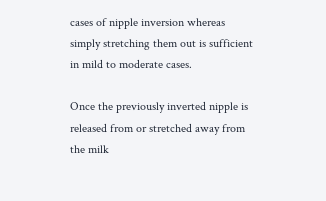cases of nipple inversion whereas simply stretching them out is sufficient in mild to moderate cases.

Once the previously inverted nipple is released from or stretched away from the milk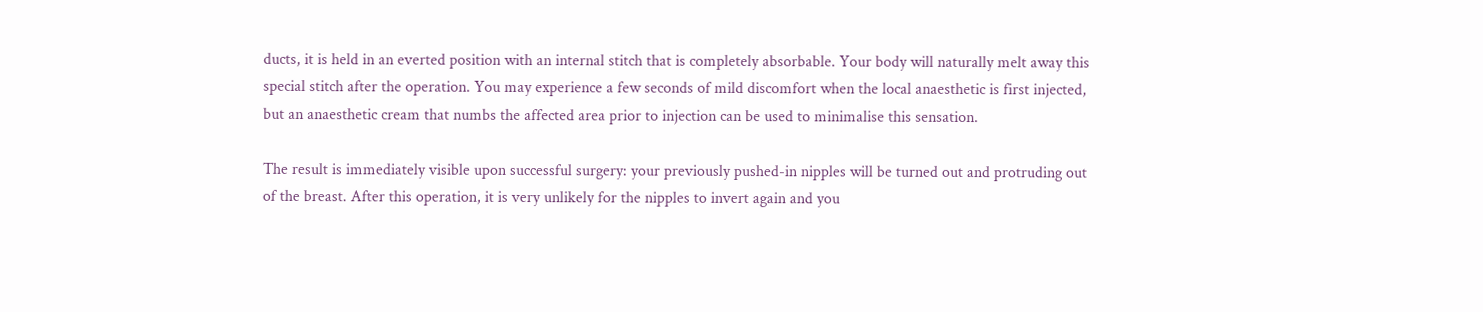ducts, it is held in an everted position with an internal stitch that is completely absorbable. Your body will naturally melt away this special stitch after the operation. You may experience a few seconds of mild discomfort when the local anaesthetic is first injected, but an anaesthetic cream that numbs the affected area prior to injection can be used to minimalise this sensation.

The result is immediately visible upon successful surgery: your previously pushed-in nipples will be turned out and protruding out of the breast. After this operation, it is very unlikely for the nipples to invert again and you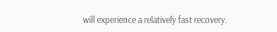will experience a relatively fast recovery.